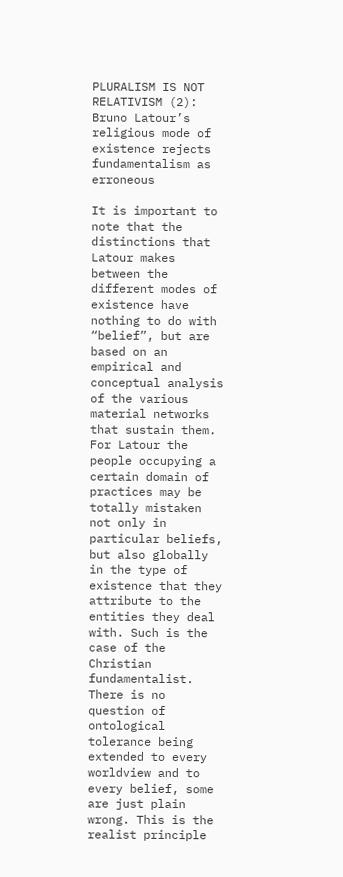PLURALISM IS NOT RELATIVISM (2): Bruno Latour’s religious mode of existence rejects fundamentalism as erroneous

It is important to note that the distinctions that Latour makes between the different modes of existence have nothing to do with “belief”, but are based on an empirical and conceptual analysis of the various material networks that sustain them. For Latour the people occupying a certain domain of practices may be totally mistaken not only in particular beliefs, but also globally in the type of existence that they attribute to the entities they deal with. Such is the case of the Christian fundamentalist. There is no question of ontological tolerance being extended to every worldview and to every belief, some are just plain wrong. This is the realist principle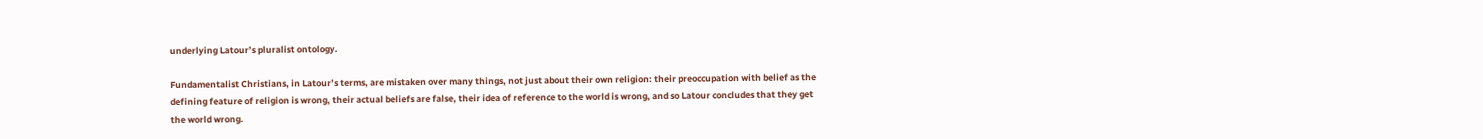underlying Latour’s pluralist ontology.

Fundamentalist Christians, in Latour’s terms, are mistaken over many things, not just about their own religion: their preoccupation with belief as the defining feature of religion is wrong, their actual beliefs are false, their idea of reference to the world is wrong, and so Latour concludes that they get the world wrong.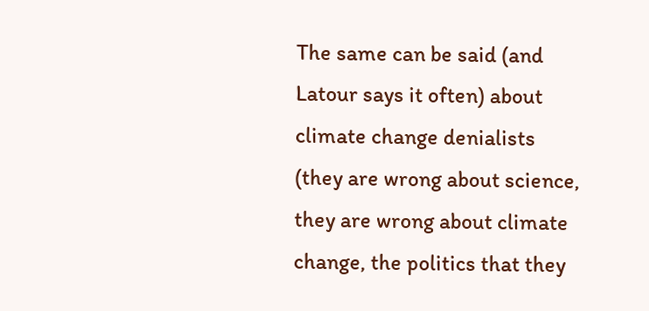The same can be said (and Latour says it often) about climate change denialists (they are wrong about science, they are wrong about climate change, the politics that they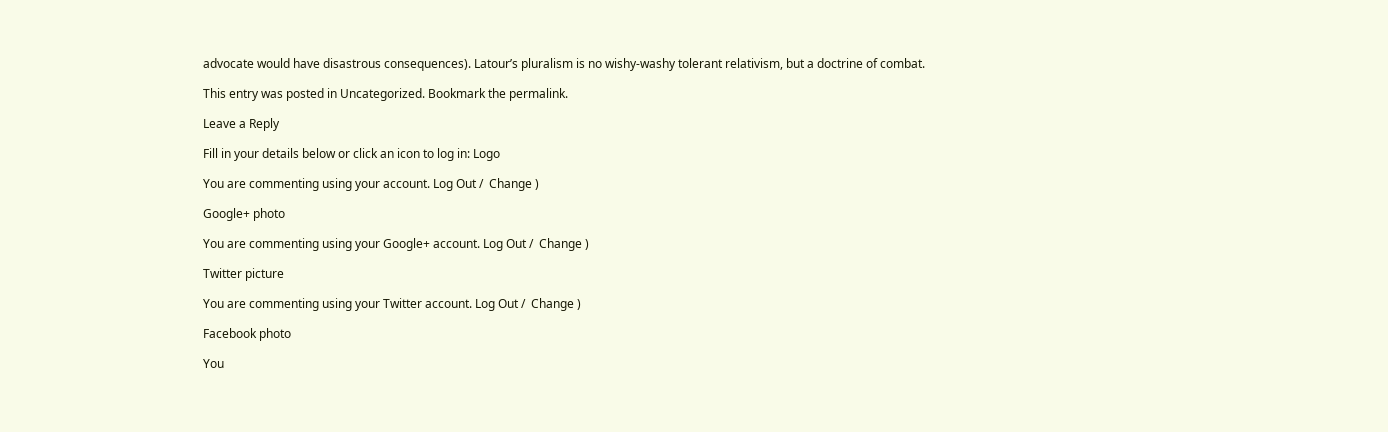advocate would have disastrous consequences). Latour’s pluralism is no wishy-washy tolerant relativism, but a doctrine of combat.

This entry was posted in Uncategorized. Bookmark the permalink.

Leave a Reply

Fill in your details below or click an icon to log in: Logo

You are commenting using your account. Log Out /  Change )

Google+ photo

You are commenting using your Google+ account. Log Out /  Change )

Twitter picture

You are commenting using your Twitter account. Log Out /  Change )

Facebook photo

You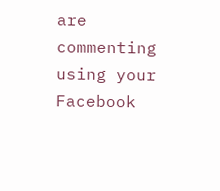are commenting using your Facebook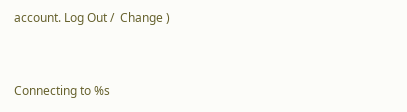account. Log Out /  Change )


Connecting to %s